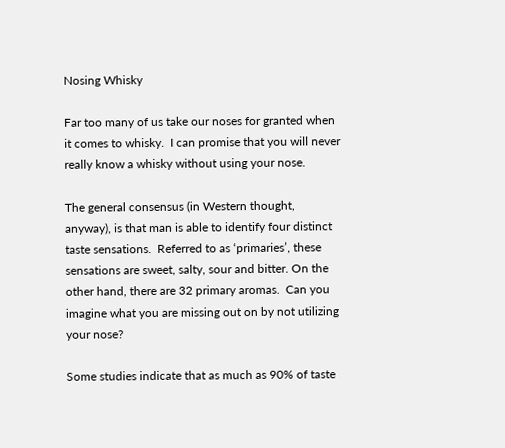Nosing Whisky

Far too many of us take our noses for granted when it comes to whisky.  I can promise that you will never really know a whisky without using your nose.

The general consensus (in Western thought, anyway), is that man is able to identify four distinct taste sensations.  Referred to as ‘primaries’, these sensations are sweet, salty, sour and bitter. On the other hand, there are 32 primary aromas.  Can you imagine what you are missing out on by not utilizing your nose?

Some studies indicate that as much as 90% of taste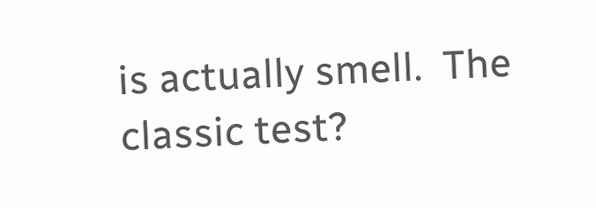is actually smell.  The classic test?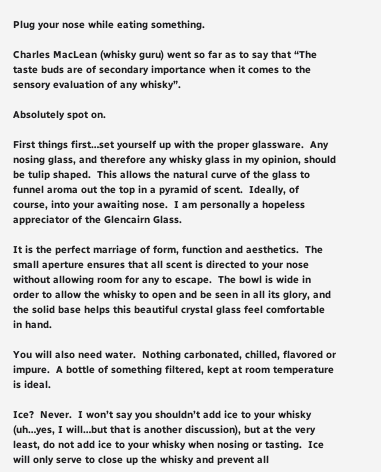Plug your nose while eating something.

Charles MacLean (whisky guru) went so far as to say that “The taste buds are of secondary importance when it comes to the sensory evaluation of any whisky”.

Absolutely spot on.

First things first…set yourself up with the proper glassware.  Any nosing glass, and therefore any whisky glass in my opinion, should be tulip shaped.  This allows the natural curve of the glass to funnel aroma out the top in a pyramid of scent.  Ideally, of course, into your awaiting nose.  I am personally a hopeless appreciator of the Glencairn Glass.

It is the perfect marriage of form, function and aesthetics.  The small aperture ensures that all scent is directed to your nose without allowing room for any to escape.  The bowl is wide in order to allow the whisky to open and be seen in all its glory, and the solid base helps this beautiful crystal glass feel comfortable in hand.

You will also need water.  Nothing carbonated, chilled, flavored or impure.  A bottle of something filtered, kept at room temperature is ideal.

Ice?  Never.  I won’t say you shouldn’t add ice to your whisky (uh…yes, I will…but that is another discussion), but at the very least, do not add ice to your whisky when nosing or tasting.  Ice will only serve to close up the whisky and prevent all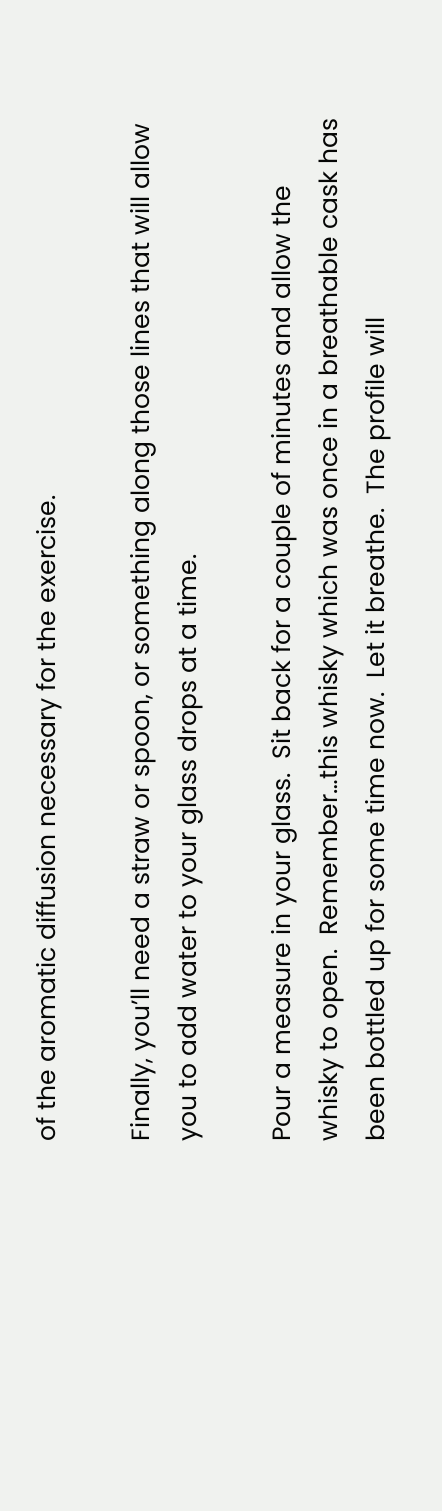of the aromatic diffusion necessary for the exercise.

Finally, you’ll need a straw or spoon, or something along those lines that will allow you to add water to your glass drops at a time.

Pour a measure in your glass.  Sit back for a couple of minutes and allow the whisky to open.  Remember…this whisky which was once in a breathable cask has been bottled up for some time now.  Let it breathe.  The profile will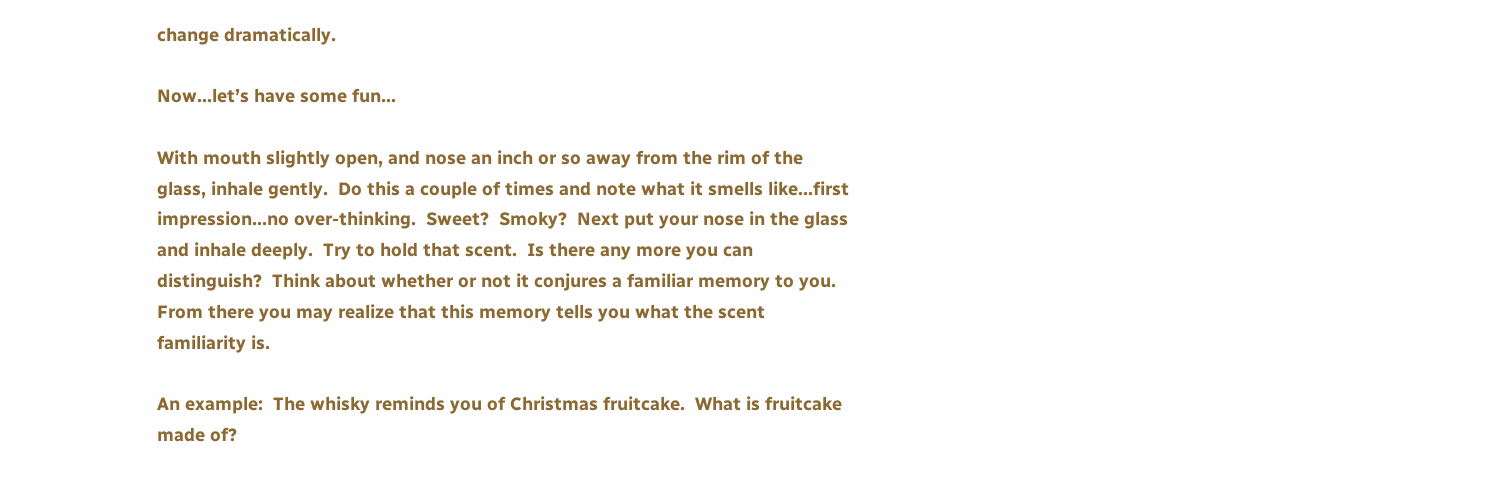change dramatically.

Now…let’s have some fun…

With mouth slightly open, and nose an inch or so away from the rim of the glass, inhale gently.  Do this a couple of times and note what it smells like…first impression…no over-thinking.  Sweet?  Smoky?  Next put your nose in the glass and inhale deeply.  Try to hold that scent.  Is there any more you can distinguish?  Think about whether or not it conjures a familiar memory to you.  From there you may realize that this memory tells you what the scent familiarity is.

An example:  The whisky reminds you of Christmas fruitcake.  What is fruitcake made of?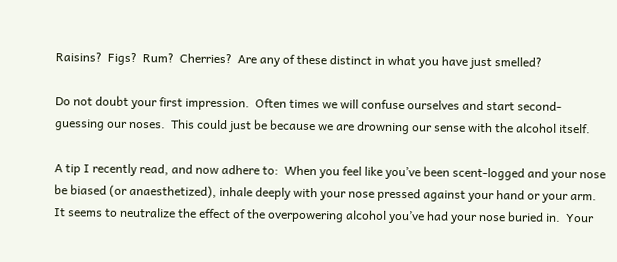Raisins?  Figs?  Rum?  Cherries?  Are any of these distinct in what you have just smelled?

Do not doubt your first impression.  Often times we will confuse ourselves and start second-guessing our noses.  This could just be because we are drowning our sense with the alcohol itself.

A tip I recently read, and now adhere to:  When you feel like you’ve been scent-logged and your nose be biased (or anaesthetized), inhale deeply with your nose pressed against your hand or your arm.  It seems to neutralize the effect of the overpowering alcohol you’ve had your nose buried in.  Your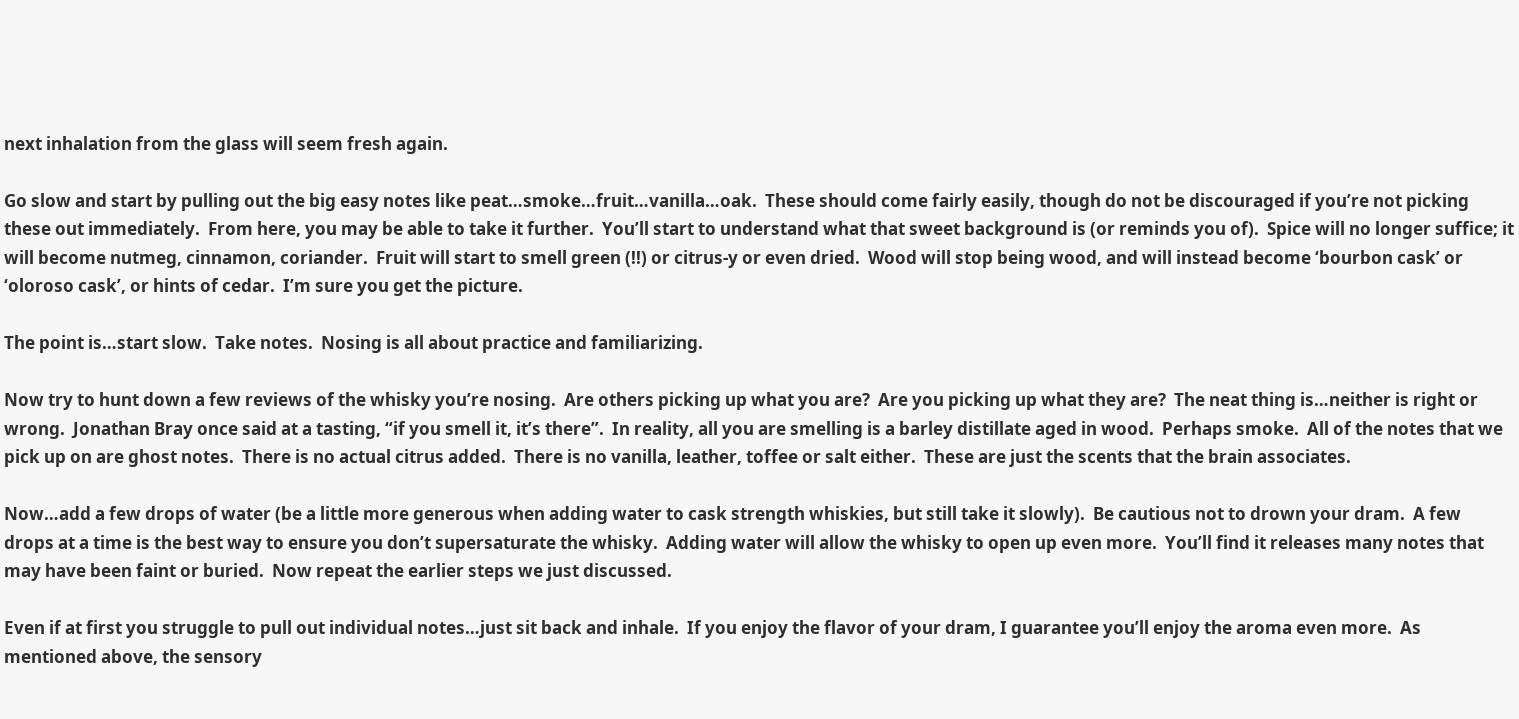next inhalation from the glass will seem fresh again.

Go slow and start by pulling out the big easy notes like peat…smoke…fruit…vanilla…oak.  These should come fairly easily, though do not be discouraged if you’re not picking these out immediately.  From here, you may be able to take it further.  You’ll start to understand what that sweet background is (or reminds you of).  Spice will no longer suffice; it will become nutmeg, cinnamon, coriander.  Fruit will start to smell green (!!) or citrus-y or even dried.  Wood will stop being wood, and will instead become ‘bourbon cask’ or ‘oloroso cask’, or hints of cedar.  I’m sure you get the picture.

The point is…start slow.  Take notes.  Nosing is all about practice and familiarizing.

Now try to hunt down a few reviews of the whisky you’re nosing.  Are others picking up what you are?  Are you picking up what they are?  The neat thing is…neither is right or wrong.  Jonathan Bray once said at a tasting, “if you smell it, it’s there”.  In reality, all you are smelling is a barley distillate aged in wood.  Perhaps smoke.  All of the notes that we pick up on are ghost notes.  There is no actual citrus added.  There is no vanilla, leather, toffee or salt either.  These are just the scents that the brain associates.

Now…add a few drops of water (be a little more generous when adding water to cask strength whiskies, but still take it slowly).  Be cautious not to drown your dram.  A few drops at a time is the best way to ensure you don’t supersaturate the whisky.  Adding water will allow the whisky to open up even more.  You’ll find it releases many notes that may have been faint or buried.  Now repeat the earlier steps we just discussed.

Even if at first you struggle to pull out individual notes…just sit back and inhale.  If you enjoy the flavor of your dram, I guarantee you’ll enjoy the aroma even more.  As mentioned above, the sensory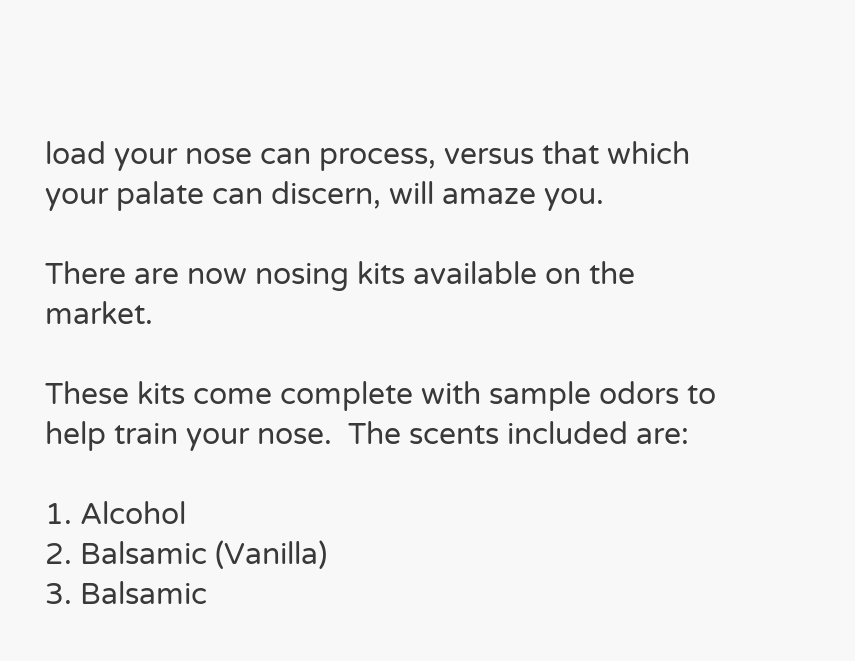load your nose can process, versus that which your palate can discern, will amaze you.

There are now nosing kits available on the market.

These kits come complete with sample odors to help train your nose.  The scents included are:

1. Alcohol
2. Balsamic (Vanilla)
3. Balsamic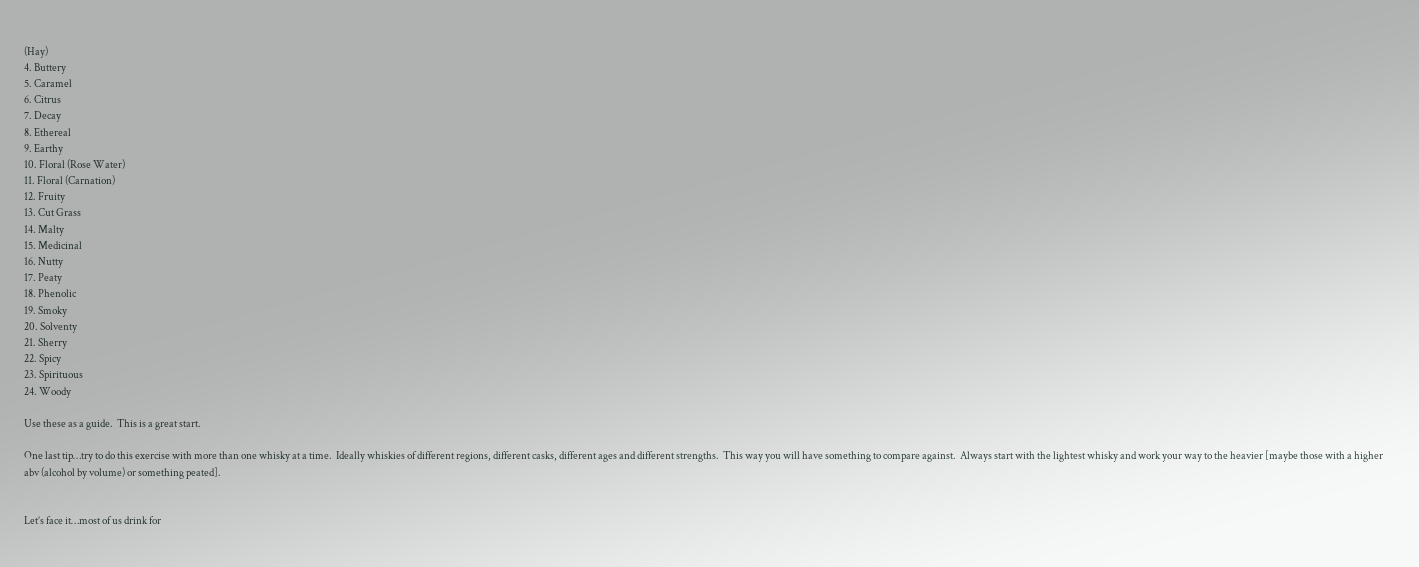(Hay)
4. Buttery
5. Caramel
6. Citrus
7. Decay
8. Ethereal
9. Earthy
10. Floral (Rose Water)
11. Floral (Carnation)
12. Fruity
13. Cut Grass
14. Malty
15. Medicinal
16. Nutty
17. Peaty
18. Phenolic
19. Smoky
20. Solventy
21. Sherry
22. Spicy
23. Spirituous
24. Woody

Use these as a guide.  This is a great start.

One last tip…try to do this exercise with more than one whisky at a time.  Ideally whiskies of different regions, different casks, different ages and different strengths.  This way you will have something to compare against.  Always start with the lightest whisky and work your way to the heavier [maybe those with a higher abv (alcohol by volume) or something peated].


Let’s face it…most of us drink for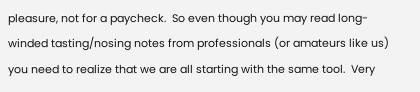pleasure, not for a paycheck.  So even though you may read long-winded tasting/nosing notes from professionals (or amateurs like us) you need to realize that we are all starting with the same tool.  Very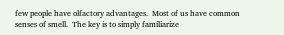few people have olfactory advantages.  Most of us have common senses of smell.  The key is to simply familiarize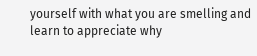yourself with what you are smelling and learn to appreciate why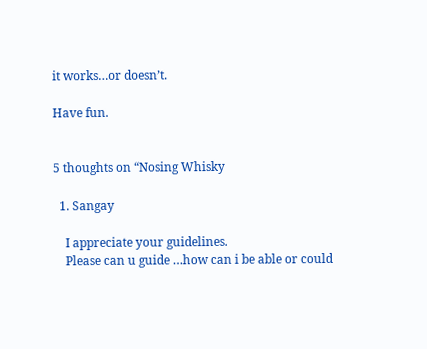it works…or doesn’t.

Have fun.


5 thoughts on “Nosing Whisky

  1. Sangay

    I appreciate your guidelines.
    Please can u guide …how can i be able or could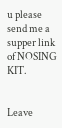u please send me a supper link of NOSING KIT.


Leave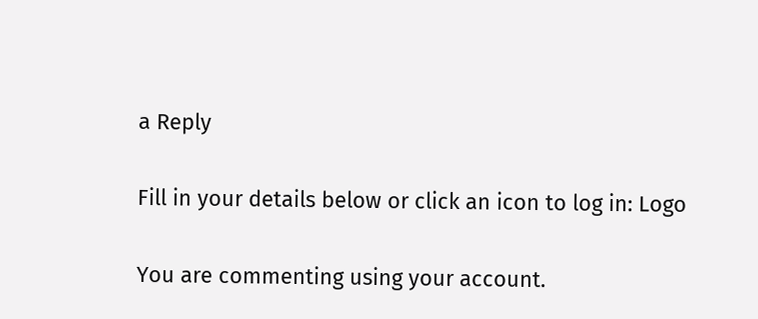a Reply

Fill in your details below or click an icon to log in: Logo

You are commenting using your account.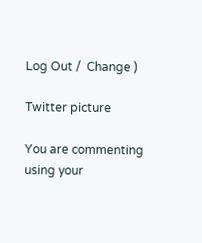Log Out /  Change )

Twitter picture

You are commenting using your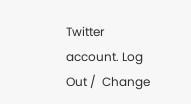Twitter account. Log Out /  Change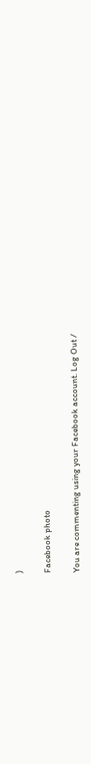)

Facebook photo

You are commenting using your Facebook account. Log Out /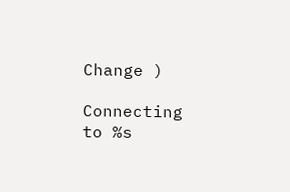Change )

Connecting to %s